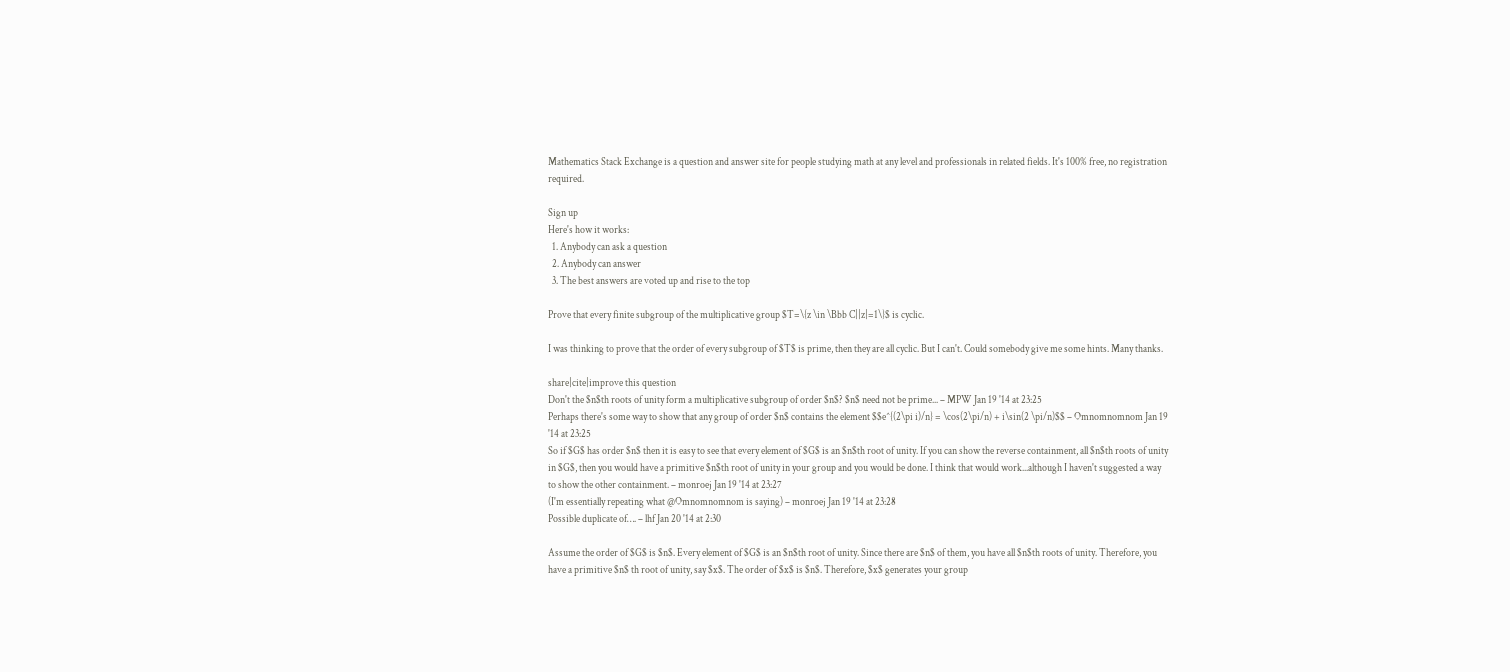Mathematics Stack Exchange is a question and answer site for people studying math at any level and professionals in related fields. It's 100% free, no registration required.

Sign up
Here's how it works:
  1. Anybody can ask a question
  2. Anybody can answer
  3. The best answers are voted up and rise to the top

Prove that every finite subgroup of the multiplicative group $T=\{z \in \Bbb C||z|=1\}$ is cyclic.

I was thinking to prove that the order of every subgroup of $T$ is prime, then they are all cyclic. But I can't. Could somebody give me some hints. Many thanks.

share|cite|improve this question
Don't the $n$th roots of unity form a multiplicative subgroup of order $n$? $n$ need not be prime... – MPW Jan 19 '14 at 23:25
Perhaps there's some way to show that any group of order $n$ contains the element $$e^{(2\pi i)/n} = \cos(2\pi/n) + i\sin(2 \pi/n)$$ – Omnomnomnom Jan 19 '14 at 23:25
So if $G$ has order $n$ then it is easy to see that every element of $G$ is an $n$th root of unity. If you can show the reverse containment, all $n$th roots of unity in $G$, then you would have a primitive $n$th root of unity in your group and you would be done. I think that would work...although I haven't suggested a way to show the other containment. – monroej Jan 19 '14 at 23:27
(I'm essentially repeating what @Omnomnomnom is saying) – monroej Jan 19 '14 at 23:28
Possible duplicate of…. – lhf Jan 20 '14 at 2:30

Assume the order of $G$ is $n$. Every element of $G$ is an $n$th root of unity. Since there are $n$ of them, you have all $n$th roots of unity. Therefore, you have a primitive $n$ th root of unity, say $x$. The order of $x$ is $n$. Therefore, $x$ generates your group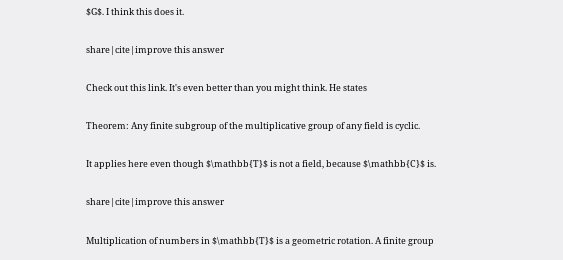$G$. I think this does it.

share|cite|improve this answer

Check out this link. It's even better than you might think. He states

Theorem: Any finite subgroup of the multiplicative group of any field is cyclic.

It applies here even though $\mathbb{T}$ is not a field, because $\mathbb{C}$ is.

share|cite|improve this answer

Multiplication of numbers in $\mathbb{T}$ is a geometric rotation. A finite group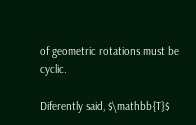of geometric rotations must be cyclic.

Diferently said, $\mathbb{T}$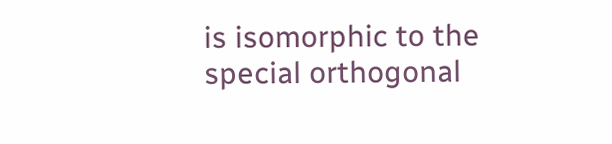is isomorphic to the special orthogonal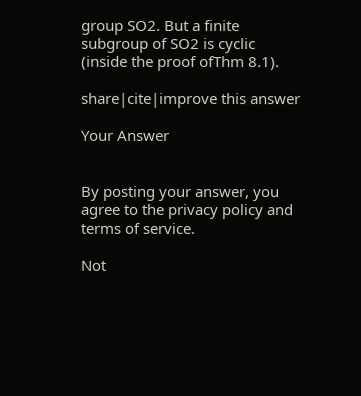group SO2. But a finite subgroup of SO2 is cyclic (inside the proof ofThm 8.1).

share|cite|improve this answer

Your Answer


By posting your answer, you agree to the privacy policy and terms of service.

Not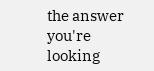the answer you're looking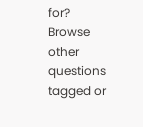for? Browse other questions tagged or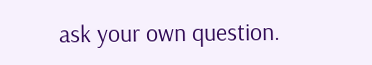ask your own question.